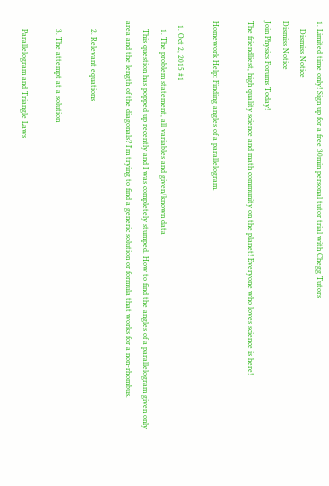1. Limited time only! Sign up for a free 30min personal tutor trial with Chegg Tutors
    Dismiss Notice
Dismiss Notice
Join Physics Forums Today!
The friendliest, high quality science and math community on the planet! Everyone who loves science is here!

Homework Help: Finding angles of a parallelogram.

  1. Oct 2, 2015 #1
    1. The problem statement, all variables and given/known data
    This question has popped up recently and I was completely stumped. How to find the angles of a parallelogram given only area and the length of the diagonals? I'm trying to find a generic solution or formula that works for a non-rhombus.

    2. Relevant equations

    3. The attempt at a solution

    Parallelogram and Triangle Laws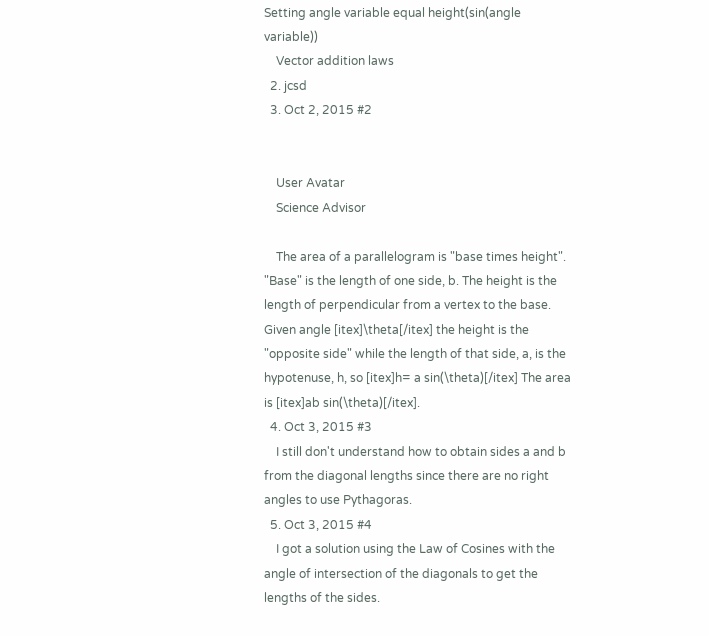Setting angle variable equal height(sin(angle variable))
    Vector addition laws
  2. jcsd
  3. Oct 2, 2015 #2


    User Avatar
    Science Advisor

    The area of a parallelogram is "base times height". "Base" is the length of one side, b. The height is the length of perpendicular from a vertex to the base. Given angle [itex]\theta[/itex] the height is the "opposite side" while the length of that side, a, is the hypotenuse, h, so [itex]h= a sin(\theta)[/itex] The area is [itex]ab sin(\theta)[/itex].
  4. Oct 3, 2015 #3
    I still don't understand how to obtain sides a and b from the diagonal lengths since there are no right angles to use Pythagoras.
  5. Oct 3, 2015 #4
    I got a solution using the Law of Cosines with the angle of intersection of the diagonals to get the lengths of the sides.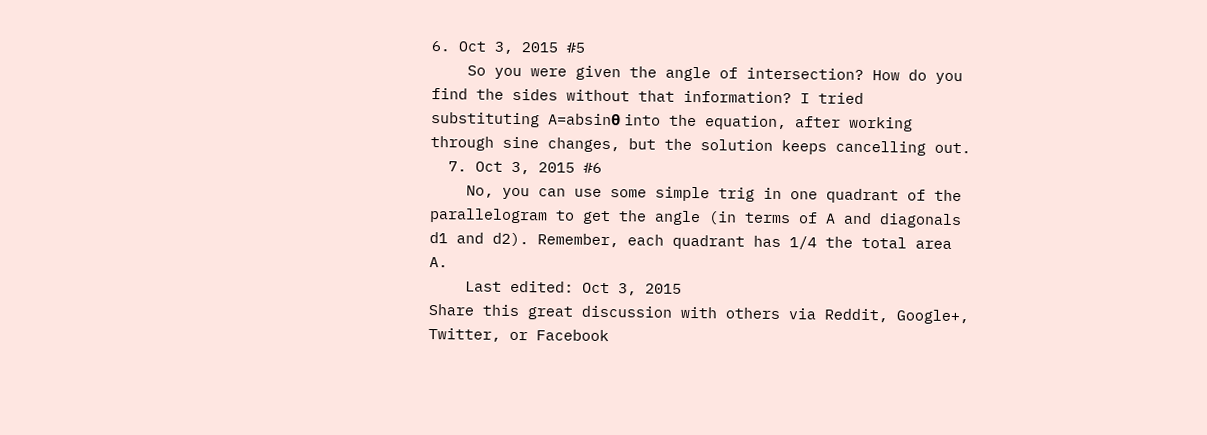6. Oct 3, 2015 #5
    So you were given the angle of intersection? How do you find the sides without that information? I tried substituting A=absinθ into the equation, after working through sine changes, but the solution keeps cancelling out.
  7. Oct 3, 2015 #6
    No, you can use some simple trig in one quadrant of the parallelogram to get the angle (in terms of A and diagonals d1 and d2). Remember, each quadrant has 1/4 the total area A.
    Last edited: Oct 3, 2015
Share this great discussion with others via Reddit, Google+, Twitter, or Facebook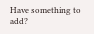Have something to add?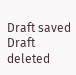Draft saved Draft deleted